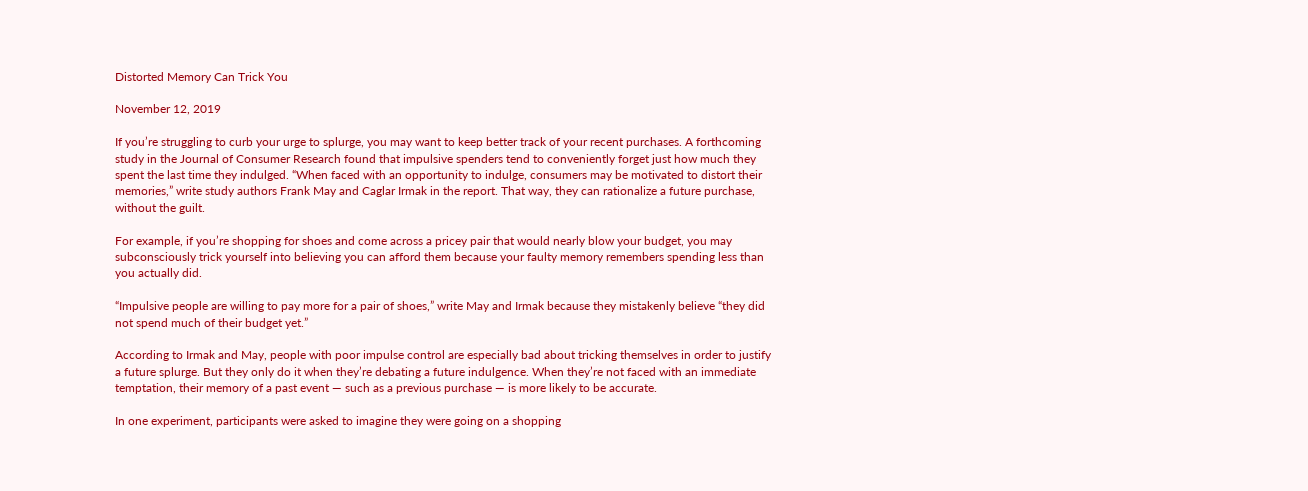Distorted Memory Can Trick You

November 12, 2019

If you’re struggling to curb your urge to splurge, you may want to keep better track of your recent purchases. A forthcoming study in the Journal of Consumer Research found that impulsive spenders tend to conveniently forget just how much they spent the last time they indulged. “When faced with an opportunity to indulge, consumers may be motivated to distort their memories,” write study authors Frank May and Caglar Irmak in the report. That way, they can rationalize a future purchase, without the guilt.

For example, if you’re shopping for shoes and come across a pricey pair that would nearly blow your budget, you may subconsciously trick yourself into believing you can afford them because your faulty memory remembers spending less than you actually did.

“Impulsive people are willing to pay more for a pair of shoes,” write May and Irmak because they mistakenly believe “they did not spend much of their budget yet.”

According to Irmak and May, people with poor impulse control are especially bad about tricking themselves in order to justify a future splurge. But they only do it when they’re debating a future indulgence. When they’re not faced with an immediate temptation, their memory of a past event — such as a previous purchase — is more likely to be accurate.

In one experiment, participants were asked to imagine they were going on a shopping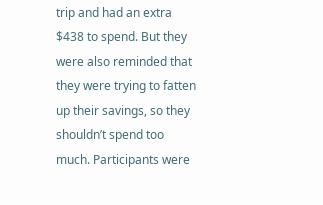trip and had an extra $438 to spend. But they were also reminded that they were trying to fatten up their savings, so they shouldn’t spend too much. Participants were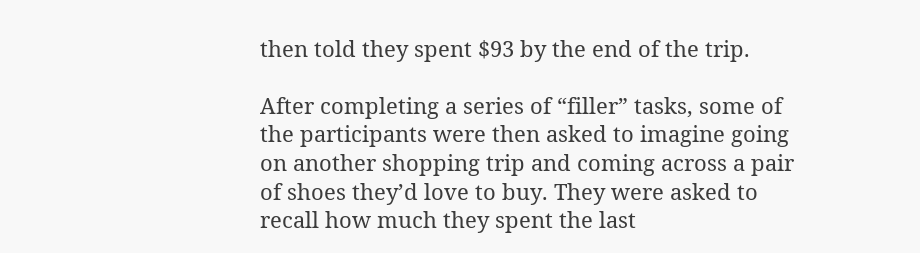then told they spent $93 by the end of the trip.

After completing a series of “filler” tasks, some of the participants were then asked to imagine going on another shopping trip and coming across a pair of shoes they’d love to buy. They were asked to recall how much they spent the last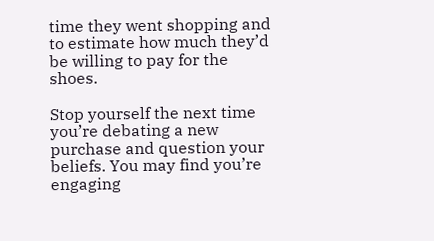time they went shopping and to estimate how much they’d be willing to pay for the shoes.

Stop yourself the next time you’re debating a new purchase and question your beliefs. You may find you’re engaging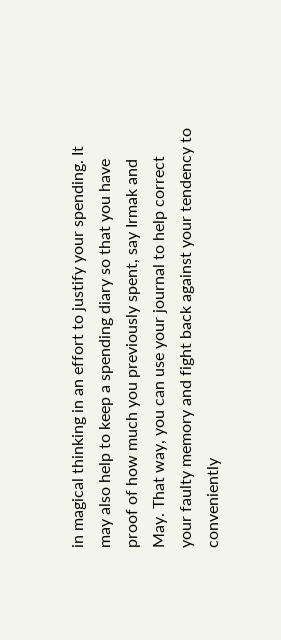in magical thinking in an effort to justify your spending. It may also help to keep a spending diary so that you have proof of how much you previously spent, say Irmak and May. That way, you can use your journal to help correct your faulty memory and fight back against your tendency to conveniently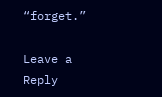“forget.”

Leave a Reply